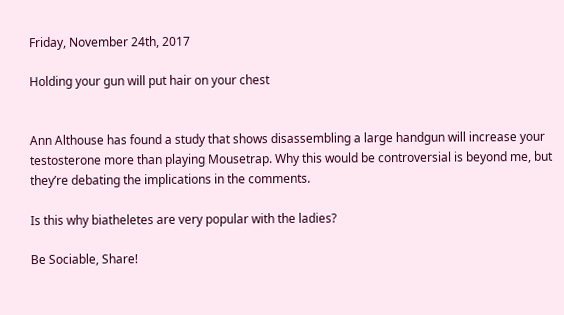Friday, November 24th, 2017

Holding your gun will put hair on your chest


Ann Althouse has found a study that shows disassembling a large handgun will increase your testosterone more than playing Mousetrap. Why this would be controversial is beyond me, but they’re debating the implications in the comments.

Is this why biatheletes are very popular with the ladies?

Be Sociable, Share!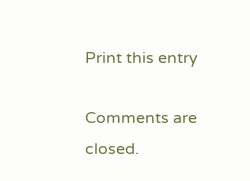Print this entry

Comments are closed.